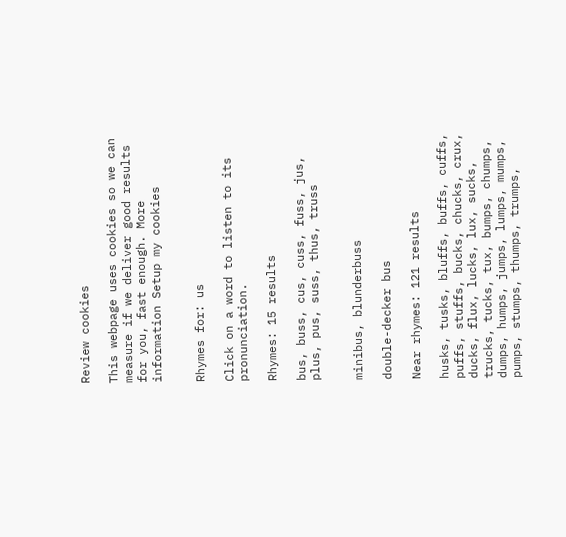Review cookies

This webpage uses cookies so we can measure if we deliver good results for you, fast enough. More information Setup my cookies


Rhymes for: us

Click on a word to listen to its pronunciation.

Rhymes: 15 results

bus, buss, cus, cuss, fuss, jus, plus, pus, suss, thus, truss


minibus, blunderbuss

double-decker bus

Near rhymes: 121 results

husks, tusks, bluffs, buffs, cuffs, puffs, stuffs, bucks, chucks, crux, ducks, flux, lucks, lux, sucks, trucks, tucks, tux, bumps, chumps, dumps, humps, jumps, lumps, mumps, pumps, stumps, thumps, trumps,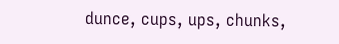dunce, cups, ups, chunks,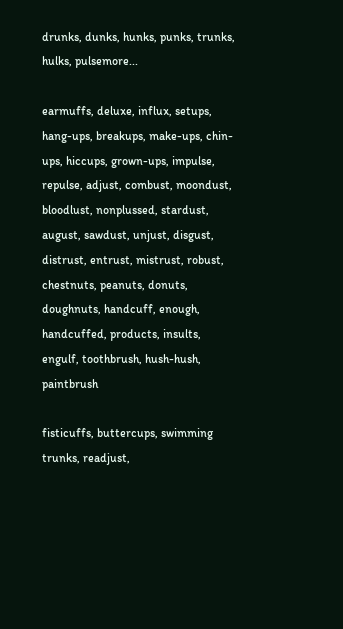drunks, dunks, hunks, punks, trunks, hulks, pulsemore...

earmuffs, deluxe, influx, setups, hang-ups, breakups, make-ups, chin-ups, hiccups, grown-ups, impulse, repulse, adjust, combust, moondust, bloodlust, nonplussed, stardust, august, sawdust, unjust, disgust, distrust, entrust, mistrust, robust, chestnuts, peanuts, donuts, doughnuts, handcuff, enough, handcuffed, products, insults, engulf, toothbrush, hush-hush, paintbrush

fisticuffs, buttercups, swimming trunks, readjust,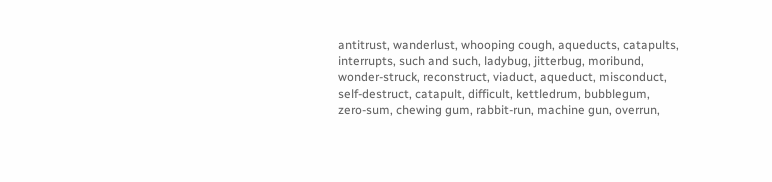antitrust, wanderlust, whooping cough, aqueducts, catapults, interrupts, such and such, ladybug, jitterbug, moribund, wonder-struck, reconstruct, viaduct, aqueduct, misconduct, self-destruct, catapult, difficult, kettledrum, bubblegum, zero-sum, chewing gum, rabbit-run, machine gun, overrun,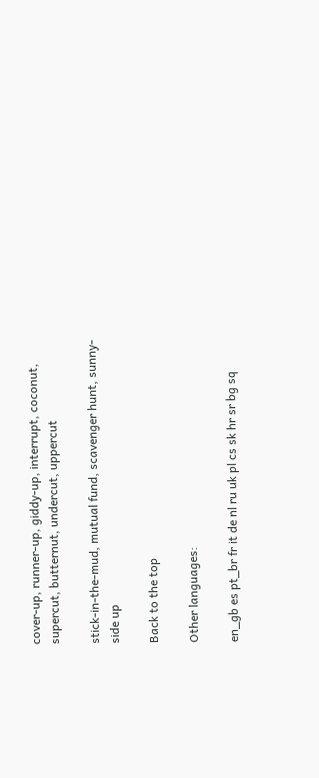cover-up, runner-up, giddy-up, interrupt, coconut, supercut, butternut, undercut, uppercut

stick-in-the-mud, mutual fund, scavenger hunt, sunny-side up

Back to the top

Other languages:

en_gb es pt_br fr it de nl ru uk pl cs sk hr sr bg sq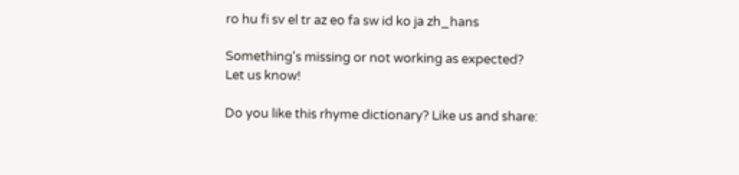ro hu fi sv el tr az eo fa sw id ko ja zh_hans

Something's missing or not working as expected?
Let us know!

Do you like this rhyme dictionary? Like us and share: